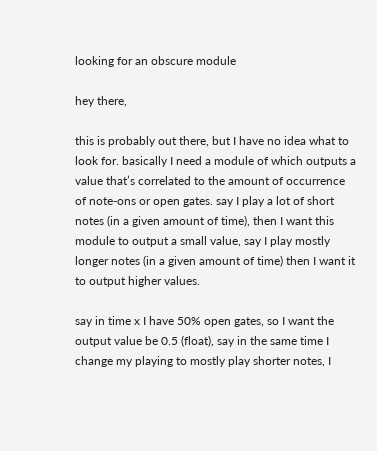looking for an obscure module

hey there,

this is probably out there, but I have no idea what to look for. basically I need a module of which outputs a value that’s correlated to the amount of occurrence of note-ons or open gates. say I play a lot of short notes (in a given amount of time), then I want this module to output a small value, say I play mostly longer notes (in a given amount of time) then I want it to output higher values.

say in time x I have 50% open gates, so I want the output value be 0.5 (float), say in the same time I change my playing to mostly play shorter notes, I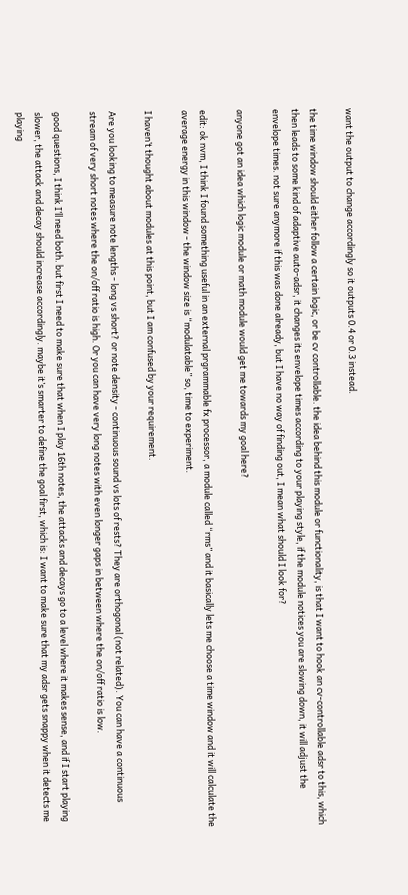want the output to change accordingly so it outputs 0.4 or 0.3 instead.

the time window should either follow a certain logic, or be cv controllable. the idea behind this module or functionality, is that I want to hook an cv-controllable adsr to this, which then leads to some kind of adaptive auto-adsr, it changes its envelope times according to your playing style, if the module notices you are slowing down, it will adjust the envelope times. not sure anymore if this was done already, but I have no way of finding out, I mean what should I look for?

anyone got an idea which logic module or math module would get me towards my goal here?

edit: ok nvm, I think I found something useful in an external prgrammable fx processor, a module called “rms” and it basically lets me choose a time window and it will calculate the average energy in this window - the window size is “modulatable” so, time to experiment.

I haven’t thought about modules at this point, but I am confused by your requirement.

Are you looking to measure note lengths - long vs short? or note density - continuous sound vs lots of rests? They are orthogonal (not related). You can have a continuous stream of very short notes where the on/off ratio is high. Or you can have very long notes with even longer gaps in between where the on/off ratio is low.

good questions, I think I’ll need both. but first I need to make sure that when I play 16th notes, the attacks and decays go to a level where it makes sense, and if I start playing slower, the attack and decay should increase accordingly. maybe it’s smarter to define the goal first, which is: I want to make sure that my adsr gets snappy when it detects me playing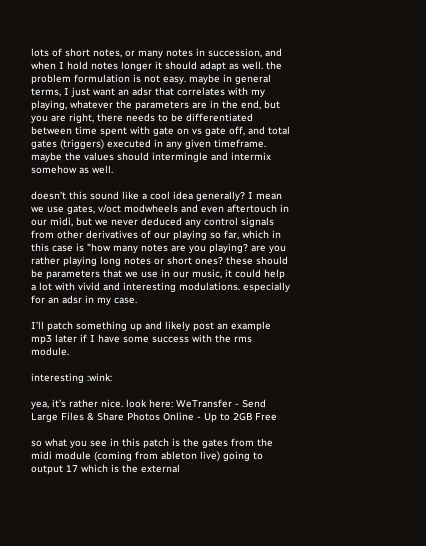lots of short notes, or many notes in succession, and when I hold notes longer it should adapt as well. the problem formulation is not easy. maybe in general terms, I just want an adsr that correlates with my playing, whatever the parameters are in the end, but you are right, there needs to be differentiated between time spent with gate on vs gate off, and total gates (triggers) executed in any given timeframe. maybe the values should intermingle and intermix somehow as well.

doesn’t this sound like a cool idea generally? I mean we use gates, v/oct modwheels and even aftertouch in our midi, but we never deduced any control signals from other derivatives of our playing so far, which in this case is "how many notes are you playing? are you rather playing long notes or short ones? these should be parameters that we use in our music, it could help a lot with vivid and interesting modulations. especially for an adsr in my case.

I’ll patch something up and likely post an example mp3 later if I have some success with the rms module.

interesting :wink:

yea, it’s rather nice. look here: WeTransfer - Send Large Files & Share Photos Online - Up to 2GB Free

so what you see in this patch is the gates from the midi module (coming from ableton live) going to output 17 which is the external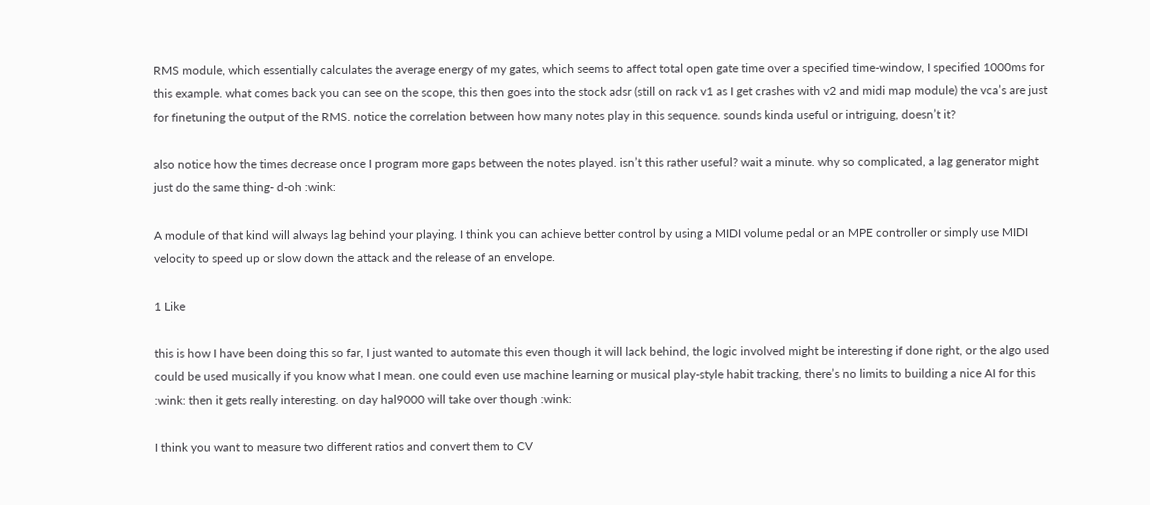RMS module, which essentially calculates the average energy of my gates, which seems to affect total open gate time over a specified time-window, I specified 1000ms for this example. what comes back you can see on the scope, this then goes into the stock adsr (still on rack v1 as I get crashes with v2 and midi map module) the vca’s are just for finetuning the output of the RMS. notice the correlation between how many notes play in this sequence. sounds kinda useful or intriguing, doesn’t it?

also notice how the times decrease once I program more gaps between the notes played. isn’t this rather useful? wait a minute. why so complicated, a lag generator might just do the same thing- d-oh :wink:

A module of that kind will always lag behind your playing. I think you can achieve better control by using a MIDI volume pedal or an MPE controller or simply use MIDI velocity to speed up or slow down the attack and the release of an envelope.

1 Like

this is how I have been doing this so far, I just wanted to automate this even though it will lack behind, the logic involved might be interesting if done right, or the algo used could be used musically if you know what I mean. one could even use machine learning or musical play-style habit tracking, there’s no limits to building a nice AI for this :wink: then it gets really interesting. on day hal9000 will take over though :wink:

I think you want to measure two different ratios and convert them to CV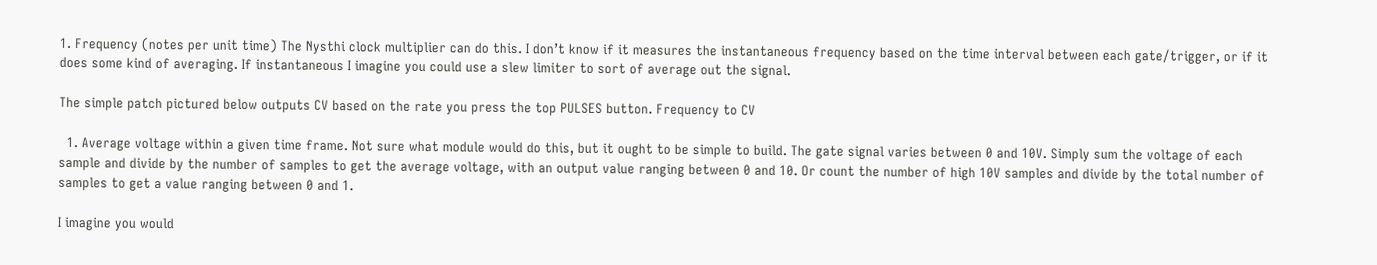1. Frequency (notes per unit time) The Nysthi clock multiplier can do this. I don’t know if it measures the instantaneous frequency based on the time interval between each gate/trigger, or if it does some kind of averaging. If instantaneous I imagine you could use a slew limiter to sort of average out the signal.

The simple patch pictured below outputs CV based on the rate you press the top PULSES button. Frequency to CV

  1. Average voltage within a given time frame. Not sure what module would do this, but it ought to be simple to build. The gate signal varies between 0 and 10V. Simply sum the voltage of each sample and divide by the number of samples to get the average voltage, with an output value ranging between 0 and 10. Or count the number of high 10V samples and divide by the total number of samples to get a value ranging between 0 and 1.

I imagine you would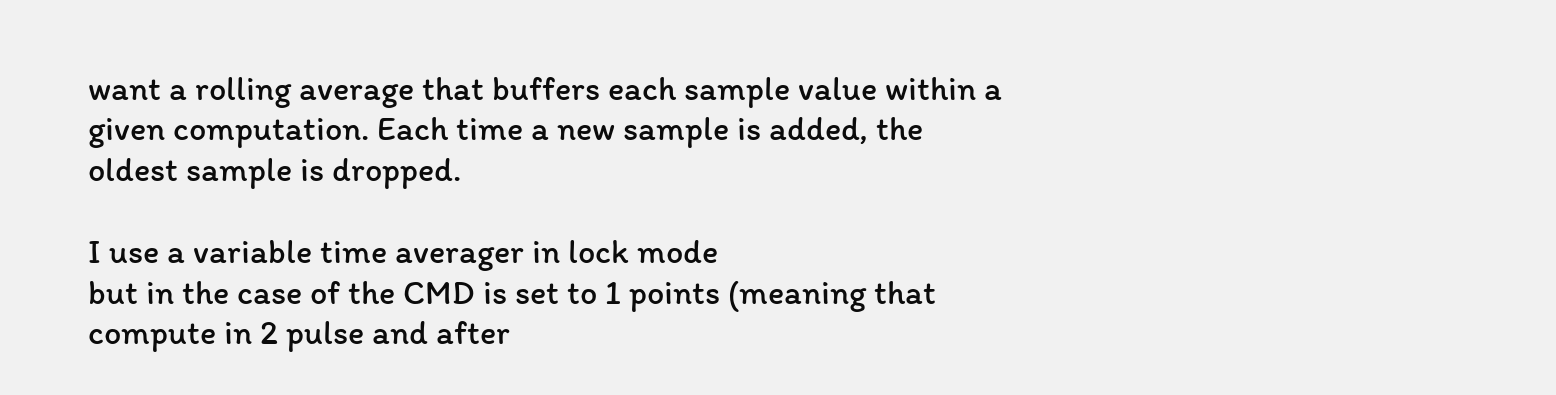want a rolling average that buffers each sample value within a given computation. Each time a new sample is added, the oldest sample is dropped.

I use a variable time averager in lock mode
but in the case of the CMD is set to 1 points (meaning that compute in 2 pulse and after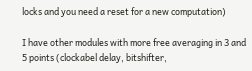locks and you need a reset for a new computation)

I have other modules with more free averaging in 3 and 5 points (clockabel delay, bitshifter,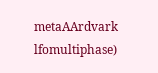metaAArdvark lfomultiphase)